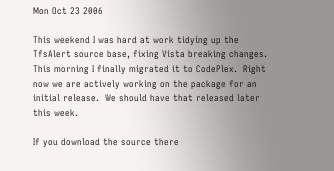Mon Oct 23 2006

This weekend I was hard at work tidying up the TfsAlert source base, fixing Vista breaking changes.  This morning I finally migrated it to CodePlex.  Right now we are actively working on the package for an initial release.  We should have that released later this week.

If you download the source there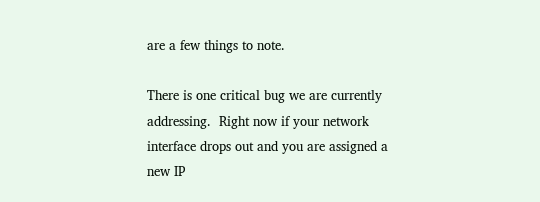are a few things to note.

There is one critical bug we are currently addressing.  Right now if your network interface drops out and you are assigned a new IP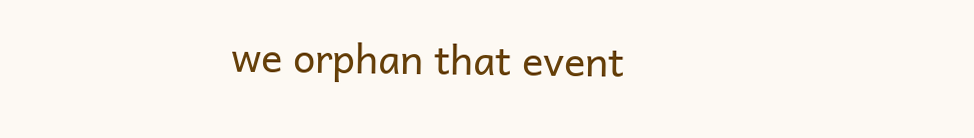we orphan that event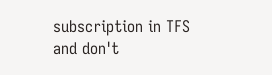subscription in TFS and don't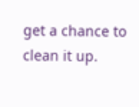get a chance to clean it up.